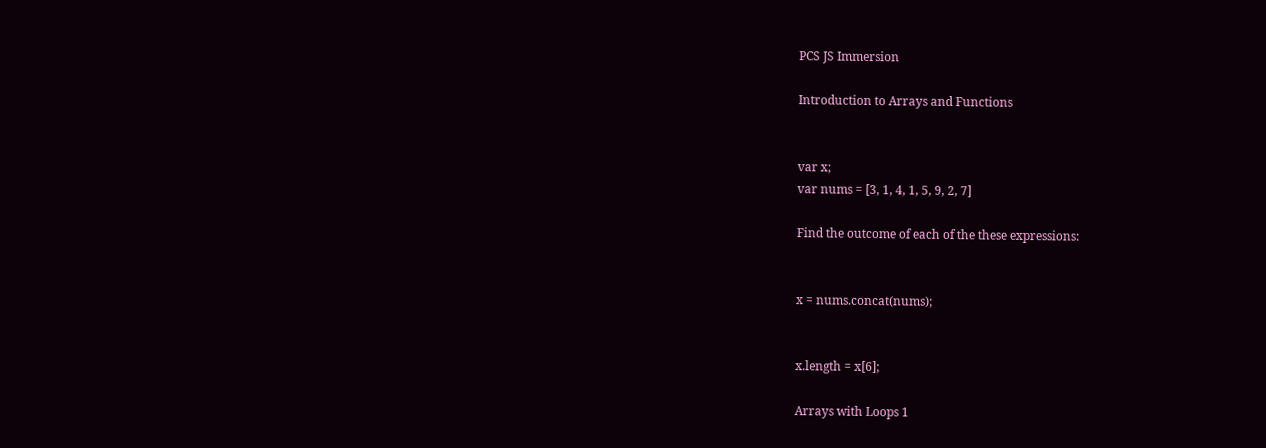PCS JS Immersion

Introduction to Arrays and Functions


var x;
var nums = [3, 1, 4, 1, 5, 9, 2, 7]

Find the outcome of each of the these expressions:


x = nums.concat(nums);


x.length = x[6];

Arrays with Loops 1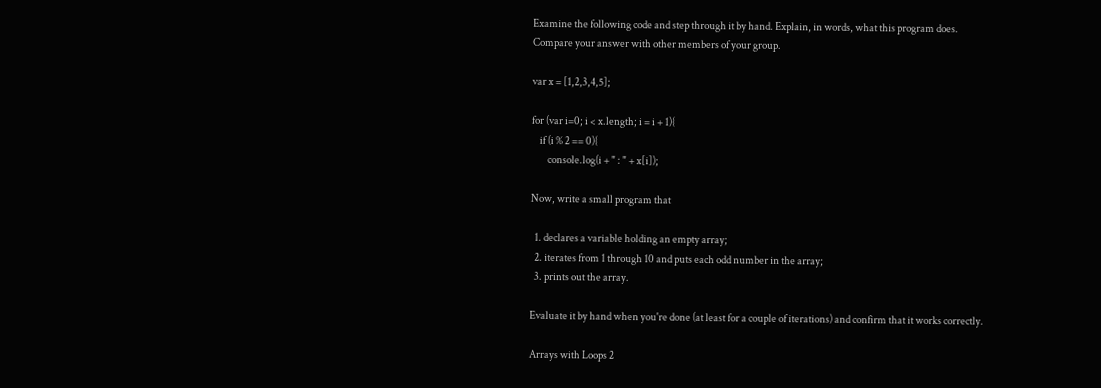Examine the following code and step through it by hand. Explain, in words, what this program does. Compare your answer with other members of your group.

var x = [1,2,3,4,5];

for (var i=0; i < x.length; i = i + 1){
    if (i % 2 == 0){
        console.log(i + " : " + x[i]);

Now, write a small program that

  1. declares a variable holding an empty array;
  2. iterates from 1 through 10 and puts each odd number in the array;
  3. prints out the array.

Evaluate it by hand when you're done (at least for a couple of iterations) and confirm that it works correctly.

Arrays with Loops 2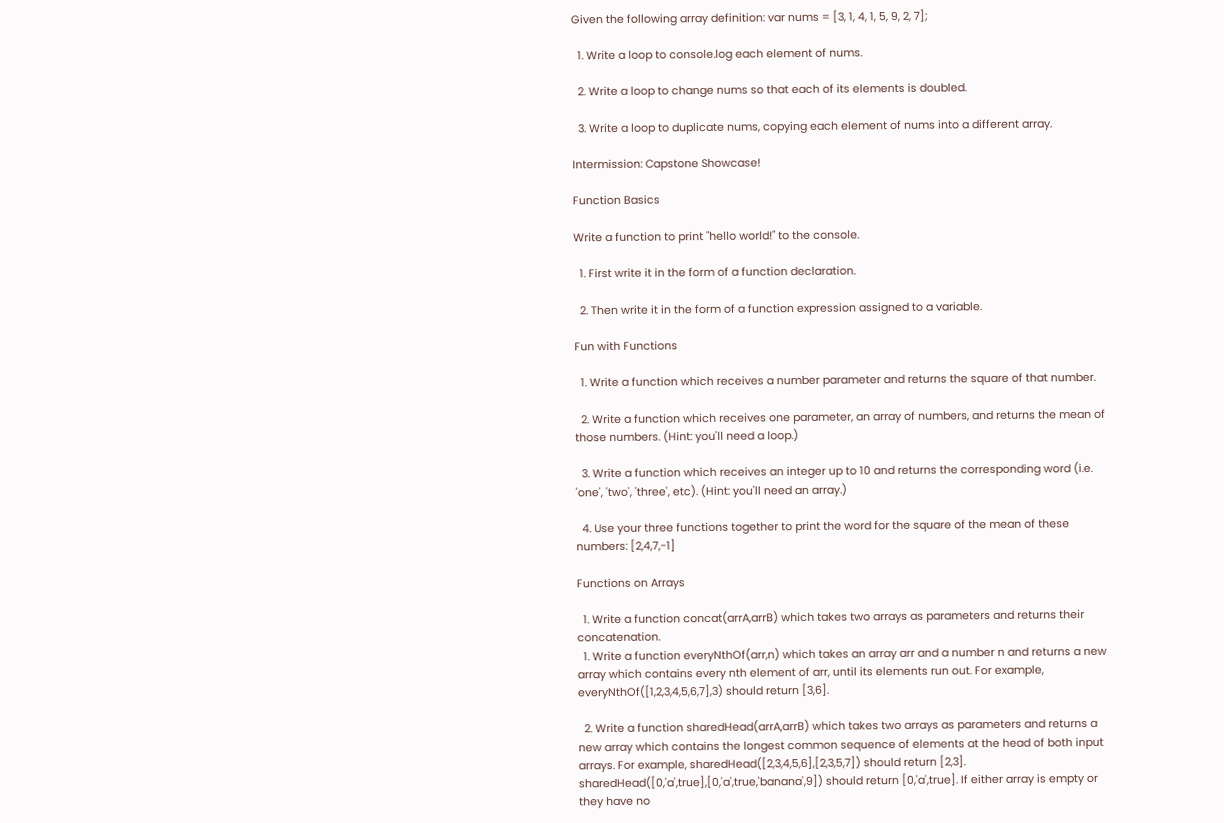Given the following array definition: var nums = [3, 1, 4, 1, 5, 9, 2, 7];

  1. Write a loop to console.log each element of nums.

  2. Write a loop to change nums so that each of its elements is doubled.

  3. Write a loop to duplicate nums, copying each element of nums into a different array.

Intermission: Capstone Showcase!

Function Basics

Write a function to print "hello world!" to the console.

  1. First write it in the form of a function declaration.

  2. Then write it in the form of a function expression assigned to a variable.

Fun with Functions

  1. Write a function which receives a number parameter and returns the square of that number.

  2. Write a function which receives one parameter, an array of numbers, and returns the mean of those numbers. (Hint: you'll need a loop.)

  3. Write a function which receives an integer up to 10 and returns the corresponding word (i.e. 'one', 'two', 'three', etc). (Hint: you'll need an array.)

  4. Use your three functions together to print the word for the square of the mean of these numbers: [2,4,7,-1]

Functions on Arrays

  1. Write a function concat(arrA,arrB) which takes two arrays as parameters and returns their concatenation.
  1. Write a function everyNthOf(arr,n) which takes an array arr and a number n and returns a new array which contains every nth element of arr, until its elements run out. For example, everyNthOf([1,2,3,4,5,6,7],3) should return [3,6].

  2. Write a function sharedHead(arrA,arrB) which takes two arrays as parameters and returns a new array which contains the longest common sequence of elements at the head of both input arrays. For example, sharedHead([2,3,4,5,6],[2,3,5,7]) should return [2,3]. sharedHead([0,'a',true],[0,'a',true,'banana',9]) should return [0,'a',true]. If either array is empty or they have no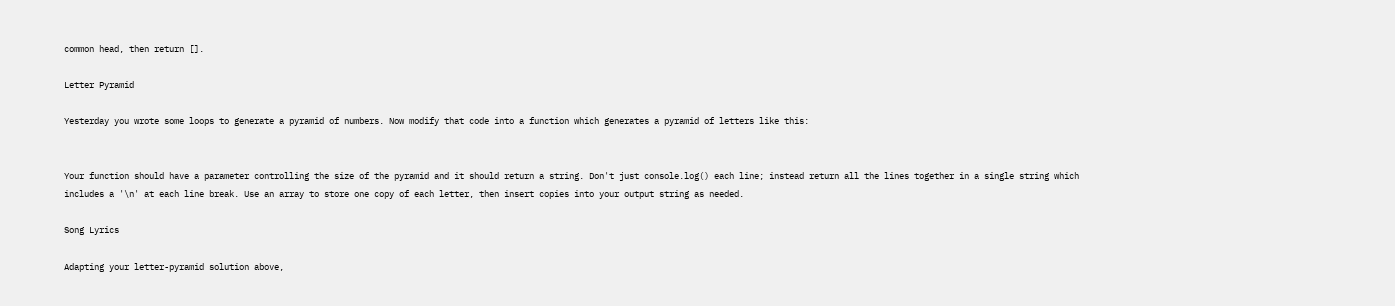common head, then return [].

Letter Pyramid

Yesterday you wrote some loops to generate a pyramid of numbers. Now modify that code into a function which generates a pyramid of letters like this:


Your function should have a parameter controlling the size of the pyramid and it should return a string. Don't just console.log() each line; instead return all the lines together in a single string which includes a '\n' at each line break. Use an array to store one copy of each letter, then insert copies into your output string as needed.

Song Lyrics

Adapting your letter-pyramid solution above,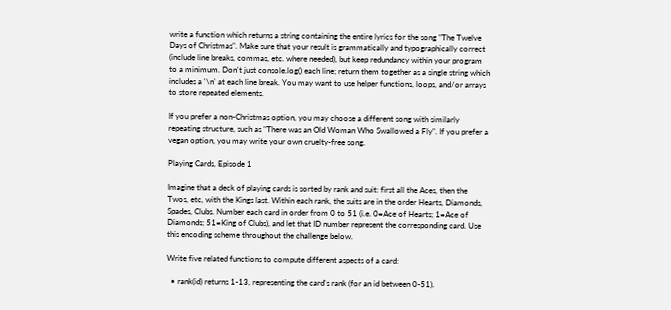write a function which returns a string containing the entire lyrics for the song "The Twelve Days of Christmas". Make sure that your result is grammatically and typographically correct (include line breaks, commas, etc. where needed), but keep redundancy within your program to a minimum. Don't just console.log() each line; return them together as a single string which includes a '\n' at each line break. You may want to use helper functions, loops, and/or arrays to store repeated elements.

If you prefer a non-Christmas option, you may choose a different song with similarly repeating structure, such as "There was an Old Woman Who Swallowed a Fly". If you prefer a vegan option, you may write your own cruelty-free song.

Playing Cards, Episode 1

Imagine that a deck of playing cards is sorted by rank and suit: first all the Aces, then the Twos, etc, with the Kings last. Within each rank, the suits are in the order Hearts, Diamonds, Spades, Clubs. Number each card in order from 0 to 51 (i.e. 0=Ace of Hearts; 1=Ace of Diamonds; 51=King of Clubs), and let that ID number represent the corresponding card. Use this encoding scheme throughout the challenge below.

Write five related functions to compute different aspects of a card:

  • rank(id) returns 1-13, representing the card's rank (for an id between 0-51).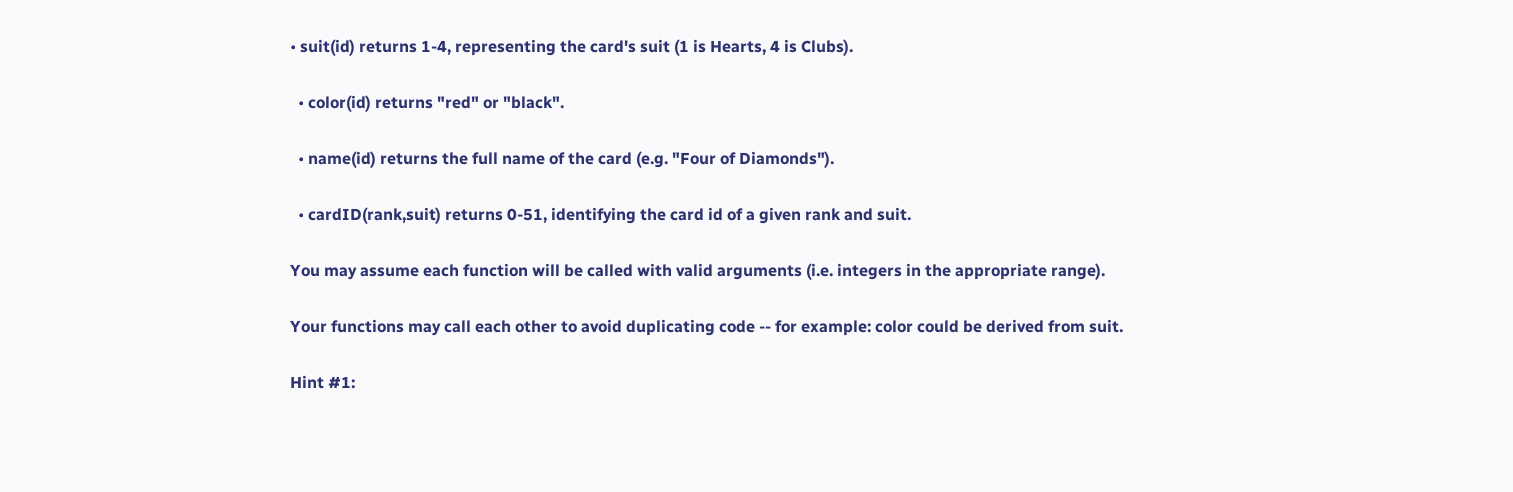• suit(id) returns 1-4, representing the card's suit (1 is Hearts, 4 is Clubs).

  • color(id) returns "red" or "black".

  • name(id) returns the full name of the card (e.g. "Four of Diamonds").

  • cardID(rank,suit) returns 0-51, identifying the card id of a given rank and suit.

You may assume each function will be called with valid arguments (i.e. integers in the appropriate range).

Your functions may call each other to avoid duplicating code -- for example: color could be derived from suit.

Hint #1: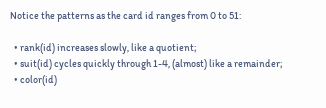Notice the patterns as the card id ranges from 0 to 51:

  • rank(id) increases slowly, like a quotient;
  • suit(id) cycles quickly through 1-4, (almost) like a remainder;
  • color(id)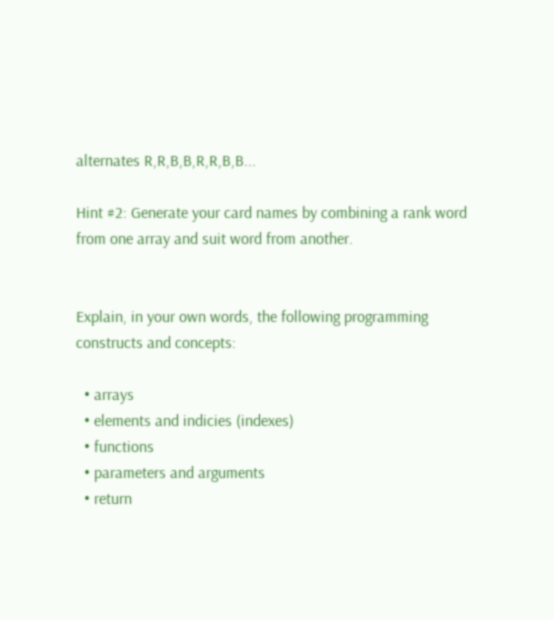alternates R,R,B,B,R,R,B,B...

Hint #2: Generate your card names by combining a rank word from one array and suit word from another.


Explain, in your own words, the following programming constructs and concepts:

  • arrays
  • elements and indicies (indexes)
  • functions
  • parameters and arguments
  • return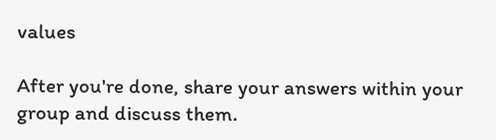values

After you're done, share your answers within your group and discuss them.